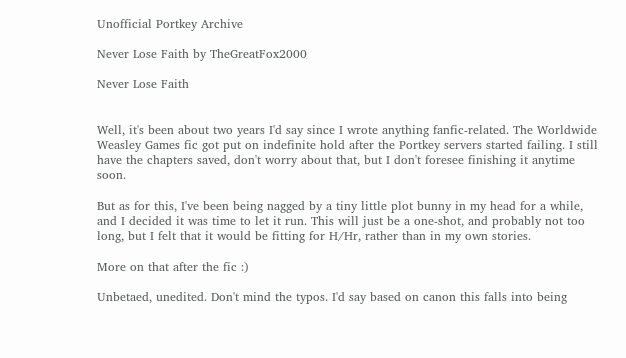Unofficial Portkey Archive

Never Lose Faith by TheGreatFox2000

Never Lose Faith


Well, it's been about two years I'd say since I wrote anything fanfic-related. The Worldwide Weasley Games fic got put on indefinite hold after the Portkey servers started failing. I still have the chapters saved, don't worry about that, but I don't foresee finishing it anytime soon.

But as for this, I've been being nagged by a tiny little plot bunny in my head for a while, and I decided it was time to let it run. This will just be a one-shot, and probably not too long, but I felt that it would be fitting for H/Hr, rather than in my own stories.

More on that after the fic :)

Unbetaed, unedited. Don't mind the typos. I'd say based on canon this falls into being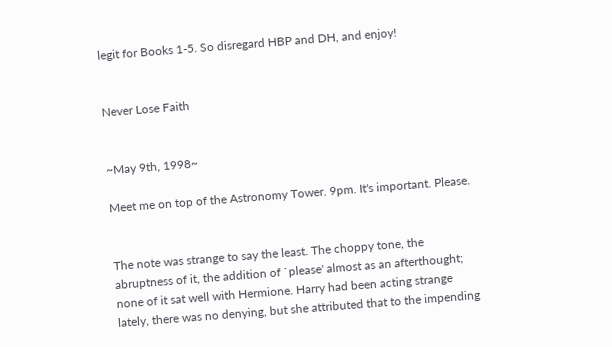legit for Books 1-5. So disregard HBP and DH, and enjoy!


Never Lose Faith


~May 9th, 1998~

Meet me on top of the Astronomy Tower. 9pm. It's important. Please.


The note was strange to say the least. The choppy tone, the abruptness of it, the addition of `please' almost as an afterthought; none of it sat well with Hermione. Harry had been acting strange lately, there was no denying, but she attributed that to the impending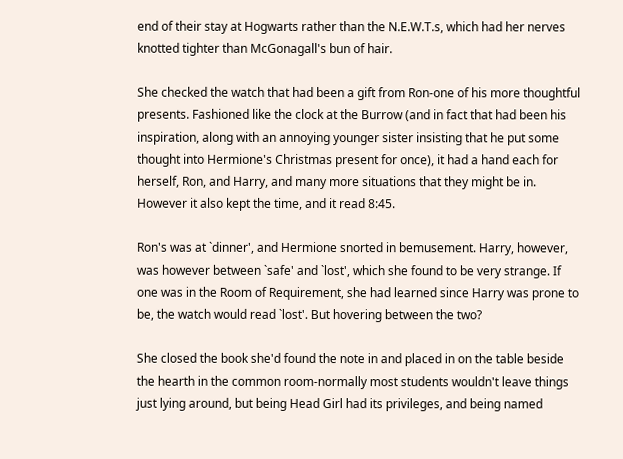end of their stay at Hogwarts rather than the N.E.W.T.s, which had her nerves knotted tighter than McGonagall's bun of hair.

She checked the watch that had been a gift from Ron-one of his more thoughtful presents. Fashioned like the clock at the Burrow (and in fact that had been his inspiration, along with an annoying younger sister insisting that he put some thought into Hermione's Christmas present for once), it had a hand each for herself, Ron, and Harry, and many more situations that they might be in. However it also kept the time, and it read 8:45.

Ron's was at `dinner', and Hermione snorted in bemusement. Harry, however, was however between `safe' and `lost', which she found to be very strange. If one was in the Room of Requirement, she had learned since Harry was prone to be, the watch would read `lost'. But hovering between the two?

She closed the book she'd found the note in and placed in on the table beside the hearth in the common room-normally most students wouldn't leave things just lying around, but being Head Girl had its privileges, and being named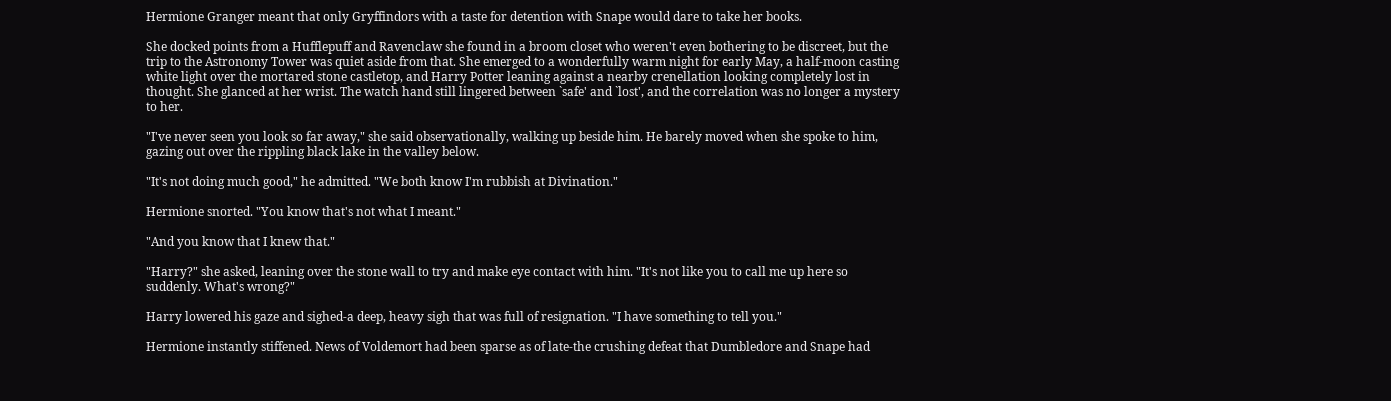Hermione Granger meant that only Gryffindors with a taste for detention with Snape would dare to take her books.

She docked points from a Hufflepuff and Ravenclaw she found in a broom closet who weren't even bothering to be discreet, but the trip to the Astronomy Tower was quiet aside from that. She emerged to a wonderfully warm night for early May, a half-moon casting white light over the mortared stone castletop, and Harry Potter leaning against a nearby crenellation looking completely lost in thought. She glanced at her wrist. The watch hand still lingered between `safe' and `lost', and the correlation was no longer a mystery to her.

"I've never seen you look so far away," she said observationally, walking up beside him. He barely moved when she spoke to him, gazing out over the rippling black lake in the valley below.

"It's not doing much good," he admitted. "We both know I'm rubbish at Divination."

Hermione snorted. "You know that's not what I meant."

"And you know that I knew that."

"Harry?" she asked, leaning over the stone wall to try and make eye contact with him. "It's not like you to call me up here so suddenly. What's wrong?"

Harry lowered his gaze and sighed-a deep, heavy sigh that was full of resignation. "I have something to tell you."

Hermione instantly stiffened. News of Voldemort had been sparse as of late-the crushing defeat that Dumbledore and Snape had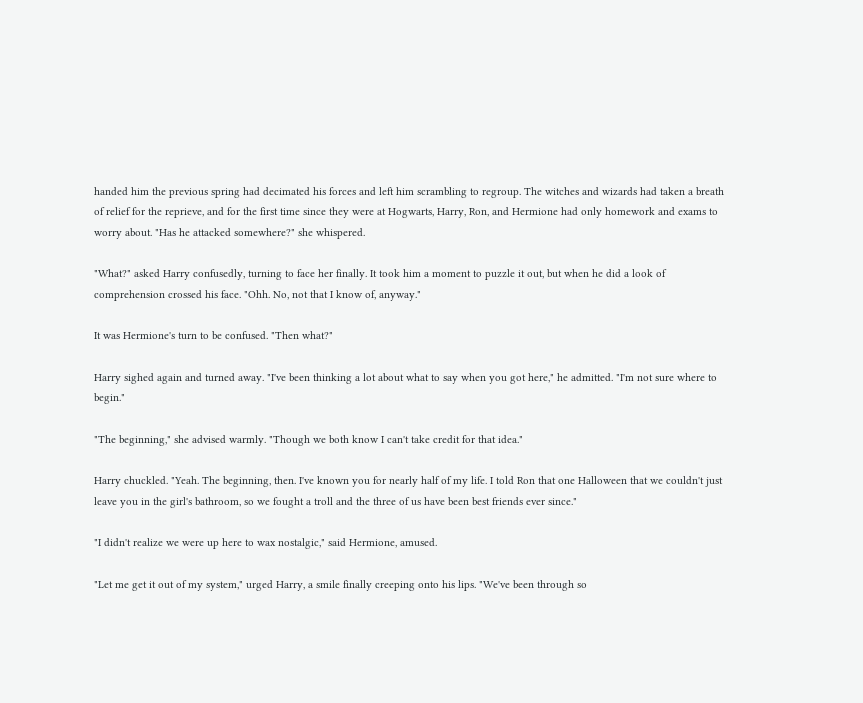handed him the previous spring had decimated his forces and left him scrambling to regroup. The witches and wizards had taken a breath of relief for the reprieve, and for the first time since they were at Hogwarts, Harry, Ron, and Hermione had only homework and exams to worry about. "Has he attacked somewhere?" she whispered.

"What?" asked Harry confusedly, turning to face her finally. It took him a moment to puzzle it out, but when he did a look of comprehension crossed his face. "Ohh. No, not that I know of, anyway."

It was Hermione's turn to be confused. "Then what?"

Harry sighed again and turned away. "I've been thinking a lot about what to say when you got here," he admitted. "I'm not sure where to begin."

"The beginning," she advised warmly. "Though we both know I can't take credit for that idea."

Harry chuckled. "Yeah. The beginning, then. I've known you for nearly half of my life. I told Ron that one Halloween that we couldn't just leave you in the girl's bathroom, so we fought a troll and the three of us have been best friends ever since."

"I didn't realize we were up here to wax nostalgic," said Hermione, amused.

"Let me get it out of my system," urged Harry, a smile finally creeping onto his lips. "We've been through so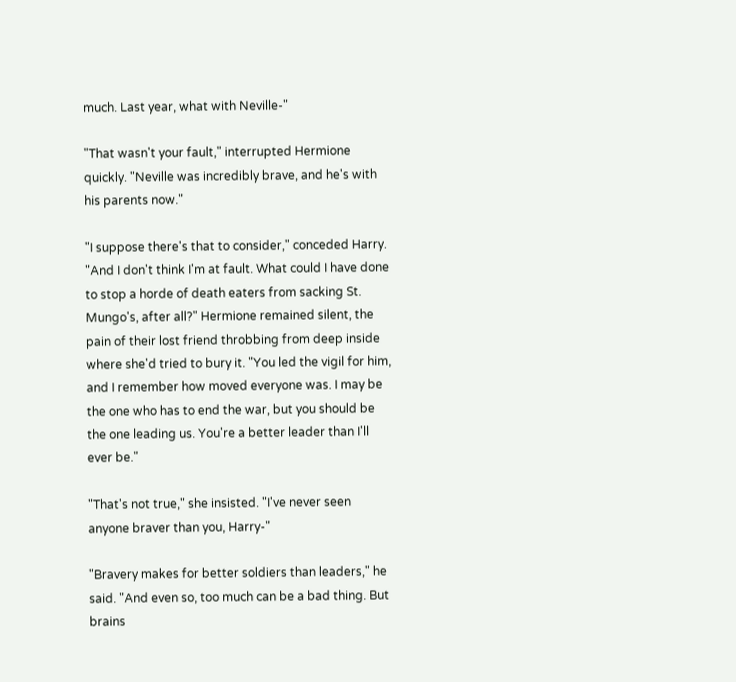much. Last year, what with Neville-"

"That wasn't your fault," interrupted Hermione quickly. "Neville was incredibly brave, and he's with his parents now."

"I suppose there's that to consider," conceded Harry. "And I don't think I'm at fault. What could I have done to stop a horde of death eaters from sacking St. Mungo's, after all?" Hermione remained silent, the pain of their lost friend throbbing from deep inside where she'd tried to bury it. "You led the vigil for him, and I remember how moved everyone was. I may be the one who has to end the war, but you should be the one leading us. You're a better leader than I'll ever be."

"That's not true," she insisted. "I've never seen anyone braver than you, Harry-"

"Bravery makes for better soldiers than leaders," he said. "And even so, too much can be a bad thing. But brains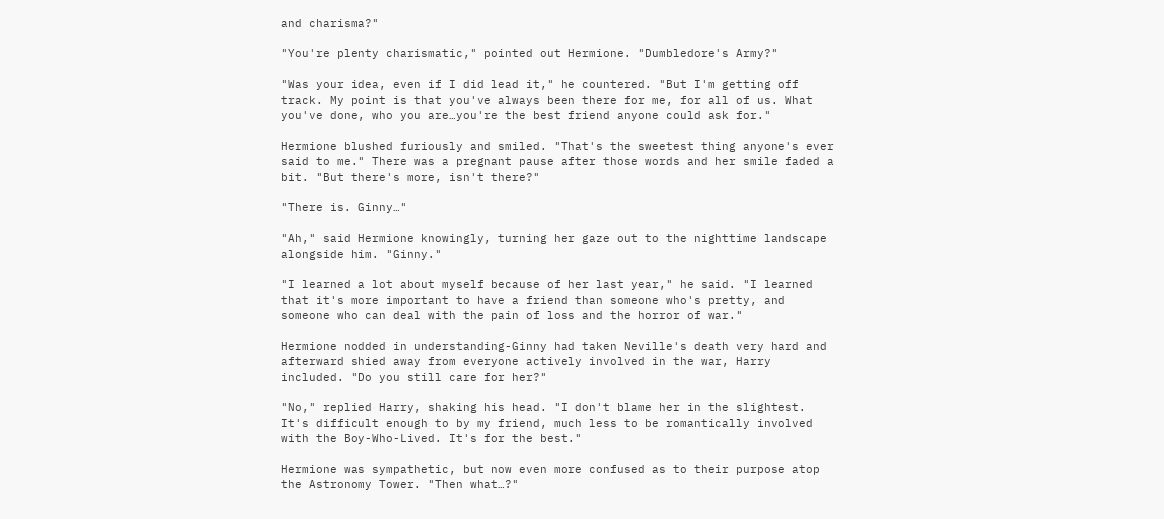and charisma?"

"You're plenty charismatic," pointed out Hermione. "Dumbledore's Army?"

"Was your idea, even if I did lead it," he countered. "But I'm getting off track. My point is that you've always been there for me, for all of us. What you've done, who you are…you're the best friend anyone could ask for."

Hermione blushed furiously and smiled. "That's the sweetest thing anyone's ever said to me." There was a pregnant pause after those words and her smile faded a bit. "But there's more, isn't there?"

"There is. Ginny…"

"Ah," said Hermione knowingly, turning her gaze out to the nighttime landscape alongside him. "Ginny."

"I learned a lot about myself because of her last year," he said. "I learned that it's more important to have a friend than someone who's pretty, and someone who can deal with the pain of loss and the horror of war."

Hermione nodded in understanding-Ginny had taken Neville's death very hard and afterward shied away from everyone actively involved in the war, Harry included. "Do you still care for her?"

"No," replied Harry, shaking his head. "I don't blame her in the slightest. It's difficult enough to by my friend, much less to be romantically involved with the Boy-Who-Lived. It's for the best."

Hermione was sympathetic, but now even more confused as to their purpose atop the Astronomy Tower. "Then what…?"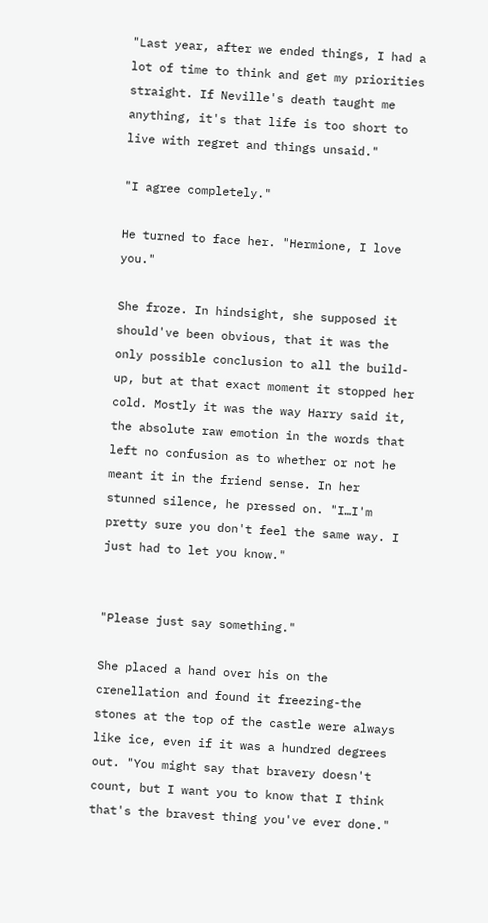"Last year, after we ended things, I had a lot of time to think and get my priorities straight. If Neville's death taught me anything, it's that life is too short to live with regret and things unsaid."

"I agree completely."

He turned to face her. "Hermione, I love you."

She froze. In hindsight, she supposed it should've been obvious, that it was the only possible conclusion to all the build-up, but at that exact moment it stopped her cold. Mostly it was the way Harry said it, the absolute raw emotion in the words that left no confusion as to whether or not he meant it in the friend sense. In her stunned silence, he pressed on. "I…I'm pretty sure you don't feel the same way. I just had to let you know."


"Please just say something."

She placed a hand over his on the crenellation and found it freezing-the stones at the top of the castle were always like ice, even if it was a hundred degrees out. "You might say that bravery doesn't count, but I want you to know that I think that's the bravest thing you've ever done."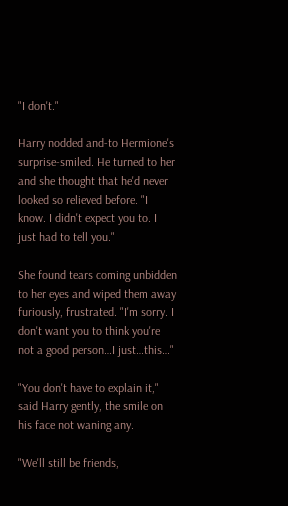"I don't."

Harry nodded and-to Hermione's surprise-smiled. He turned to her and she thought that he'd never looked so relieved before. "I know. I didn't expect you to. I just had to tell you."

She found tears coming unbidden to her eyes and wiped them away furiously, frustrated. "I'm sorry. I don't want you to think you're not a good person…I just…this…"

"You don't have to explain it," said Harry gently, the smile on his face not waning any.

"We'll still be friends,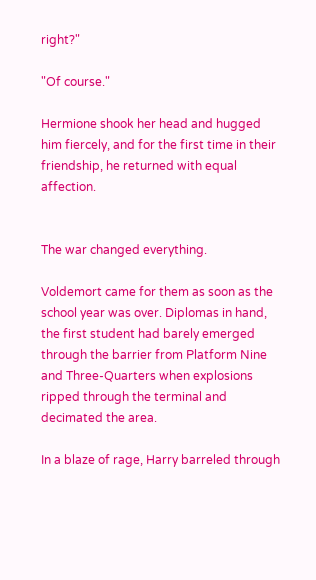right?"

"Of course."

Hermione shook her head and hugged him fiercely, and for the first time in their friendship, he returned with equal affection.


The war changed everything.

Voldemort came for them as soon as the school year was over. Diplomas in hand, the first student had barely emerged through the barrier from Platform Nine and Three-Quarters when explosions ripped through the terminal and decimated the area.

In a blaze of rage, Harry barreled through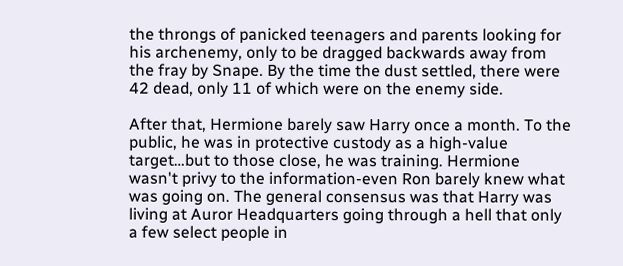the throngs of panicked teenagers and parents looking for his archenemy, only to be dragged backwards away from the fray by Snape. By the time the dust settled, there were 42 dead, only 11 of which were on the enemy side.

After that, Hermione barely saw Harry once a month. To the public, he was in protective custody as a high-value target…but to those close, he was training. Hermione wasn't privy to the information-even Ron barely knew what was going on. The general consensus was that Harry was living at Auror Headquarters going through a hell that only a few select people in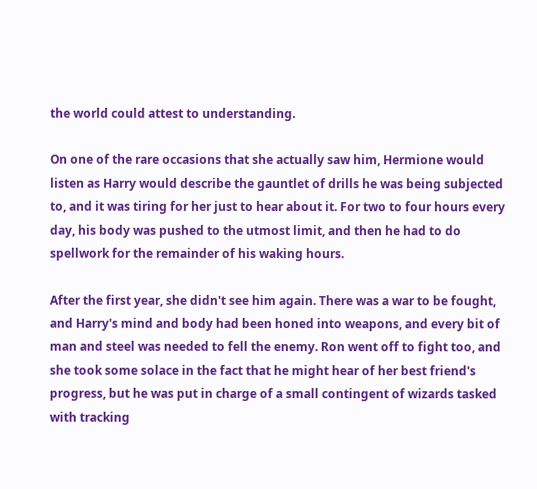the world could attest to understanding.

On one of the rare occasions that she actually saw him, Hermione would listen as Harry would describe the gauntlet of drills he was being subjected to, and it was tiring for her just to hear about it. For two to four hours every day, his body was pushed to the utmost limit, and then he had to do spellwork for the remainder of his waking hours.

After the first year, she didn't see him again. There was a war to be fought, and Harry's mind and body had been honed into weapons, and every bit of man and steel was needed to fell the enemy. Ron went off to fight too, and she took some solace in the fact that he might hear of her best friend's progress, but he was put in charge of a small contingent of wizards tasked with tracking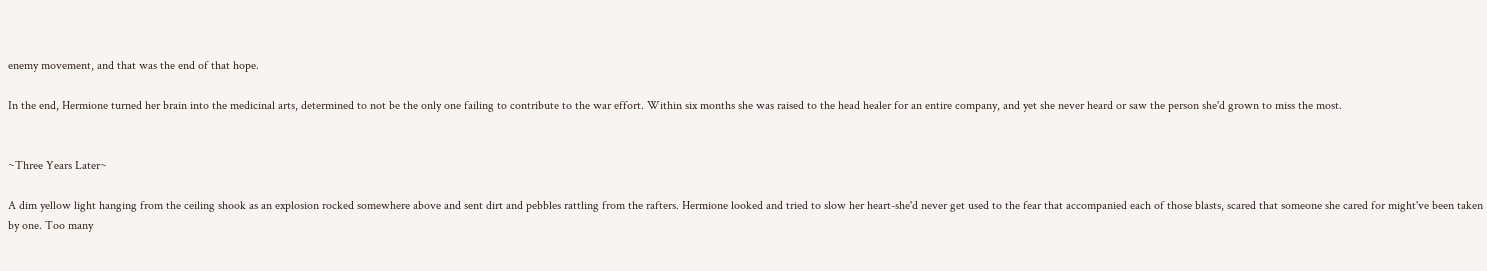enemy movement, and that was the end of that hope.

In the end, Hermione turned her brain into the medicinal arts, determined to not be the only one failing to contribute to the war effort. Within six months she was raised to the head healer for an entire company, and yet she never heard or saw the person she'd grown to miss the most.


~Three Years Later~

A dim yellow light hanging from the ceiling shook as an explosion rocked somewhere above and sent dirt and pebbles rattling from the rafters. Hermione looked and tried to slow her heart-she'd never get used to the fear that accompanied each of those blasts, scared that someone she cared for might've been taken by one. Too many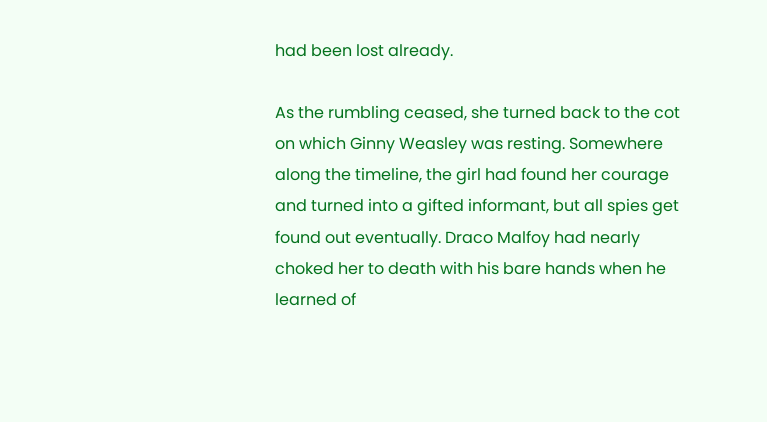had been lost already.

As the rumbling ceased, she turned back to the cot on which Ginny Weasley was resting. Somewhere along the timeline, the girl had found her courage and turned into a gifted informant, but all spies get found out eventually. Draco Malfoy had nearly choked her to death with his bare hands when he learned of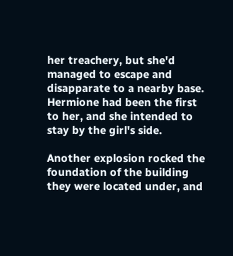her treachery, but she'd managed to escape and disapparate to a nearby base. Hermione had been the first to her, and she intended to stay by the girl's side.

Another explosion rocked the foundation of the building they were located under, and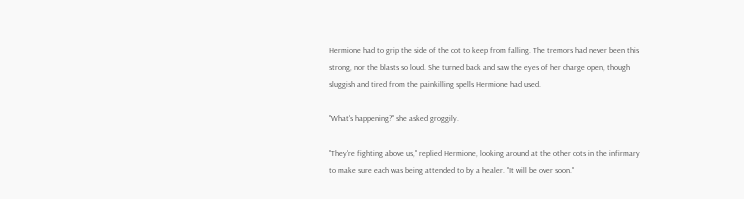Hermione had to grip the side of the cot to keep from falling. The tremors had never been this strong, nor the blasts so loud. She turned back and saw the eyes of her charge open, though sluggish and tired from the painkilling spells Hermione had used.

"What's happening?" she asked groggily.

"They're fighting above us," replied Hermione, looking around at the other cots in the infirmary to make sure each was being attended to by a healer. "It will be over soon."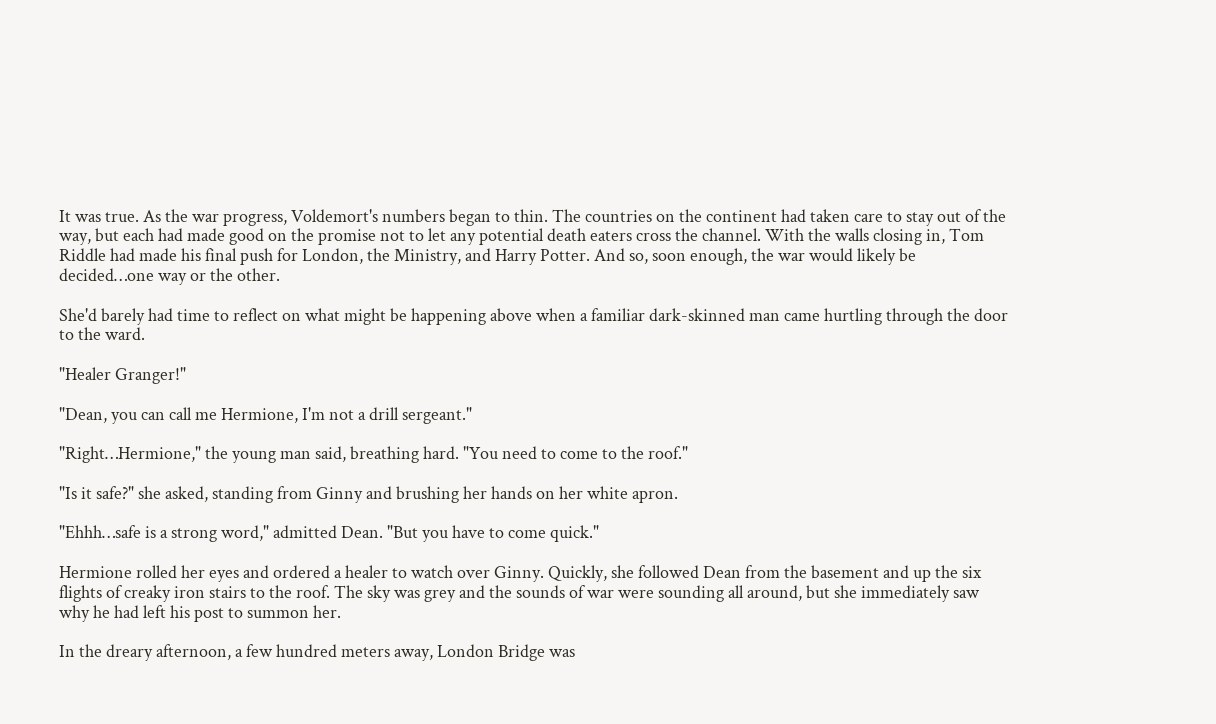It was true. As the war progress, Voldemort's numbers began to thin. The countries on the continent had taken care to stay out of the way, but each had made good on the promise not to let any potential death eaters cross the channel. With the walls closing in, Tom Riddle had made his final push for London, the Ministry, and Harry Potter. And so, soon enough, the war would likely be decided…one way or the other.

She'd barely had time to reflect on what might be happening above when a familiar dark-skinned man came hurtling through the door to the ward.

"Healer Granger!"

"Dean, you can call me Hermione, I'm not a drill sergeant."

"Right…Hermione," the young man said, breathing hard. "You need to come to the roof."

"Is it safe?" she asked, standing from Ginny and brushing her hands on her white apron.

"Ehhh…safe is a strong word," admitted Dean. "But you have to come quick."

Hermione rolled her eyes and ordered a healer to watch over Ginny. Quickly, she followed Dean from the basement and up the six flights of creaky iron stairs to the roof. The sky was grey and the sounds of war were sounding all around, but she immediately saw why he had left his post to summon her.

In the dreary afternoon, a few hundred meters away, London Bridge was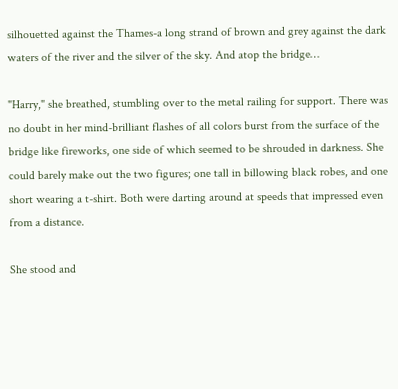silhouetted against the Thames-a long strand of brown and grey against the dark waters of the river and the silver of the sky. And atop the bridge…

"Harry," she breathed, stumbling over to the metal railing for support. There was no doubt in her mind-brilliant flashes of all colors burst from the surface of the bridge like fireworks, one side of which seemed to be shrouded in darkness. She could barely make out the two figures; one tall in billowing black robes, and one short wearing a t-shirt. Both were darting around at speeds that impressed even from a distance.

She stood and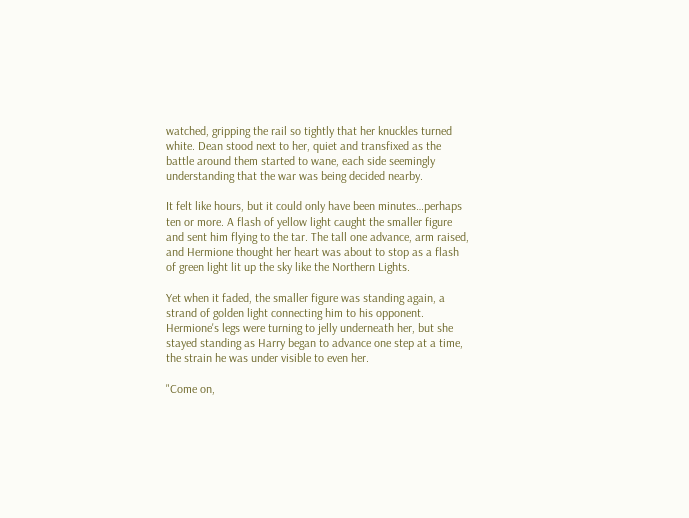watched, gripping the rail so tightly that her knuckles turned white. Dean stood next to her, quiet and transfixed as the battle around them started to wane, each side seemingly understanding that the war was being decided nearby.

It felt like hours, but it could only have been minutes…perhaps ten or more. A flash of yellow light caught the smaller figure and sent him flying to the tar. The tall one advance, arm raised, and Hermione thought her heart was about to stop as a flash of green light lit up the sky like the Northern Lights.

Yet when it faded, the smaller figure was standing again, a strand of golden light connecting him to his opponent. Hermione's legs were turning to jelly underneath her, but she stayed standing as Harry began to advance one step at a time, the strain he was under visible to even her.

"Come on,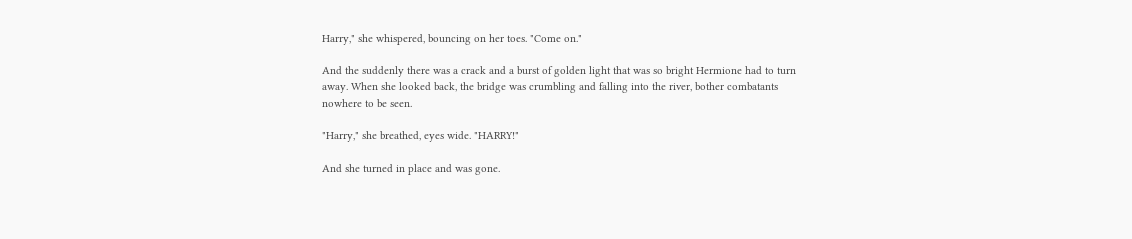Harry," she whispered, bouncing on her toes. "Come on."

And the suddenly there was a crack and a burst of golden light that was so bright Hermione had to turn away. When she looked back, the bridge was crumbling and falling into the river, bother combatants nowhere to be seen.

"Harry," she breathed, eyes wide. "HARRY!"

And she turned in place and was gone.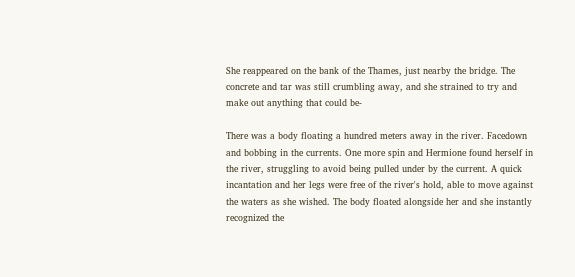She reappeared on the bank of the Thames, just nearby the bridge. The concrete and tar was still crumbling away, and she strained to try and make out anything that could be-

There was a body floating a hundred meters away in the river. Facedown and bobbing in the currents. One more spin and Hermione found herself in the river, struggling to avoid being pulled under by the current. A quick incantation and her legs were free of the river's hold, able to move against the waters as she wished. The body floated alongside her and she instantly recognized the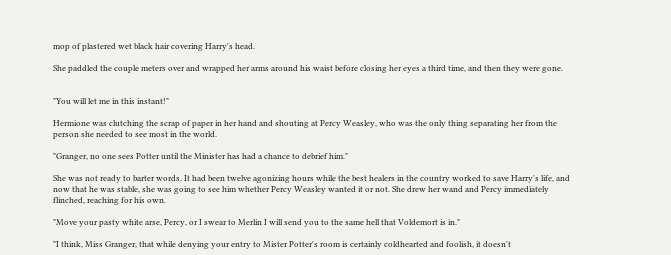mop of plastered wet black hair covering Harry's head.

She paddled the couple meters over and wrapped her arms around his waist before closing her eyes a third time, and then they were gone.


"You will let me in this instant!"

Hermione was clutching the scrap of paper in her hand and shouting at Percy Weasley, who was the only thing separating her from the person she needed to see most in the world.

"Granger, no one sees Potter until the Minister has had a chance to debrief him."

She was not ready to barter words. It had been twelve agonizing hours while the best healers in the country worked to save Harry's life, and now that he was stable, she was going to see him whether Percy Weasley wanted it or not. She drew her wand and Percy immediately flinched, reaching for his own.

"Move your pasty white arse, Percy, or I swear to Merlin I will send you to the same hell that Voldemort is in."

"I think, Miss Granger, that while denying your entry to Mister Potter's room is certainly coldhearted and foolish, it doesn't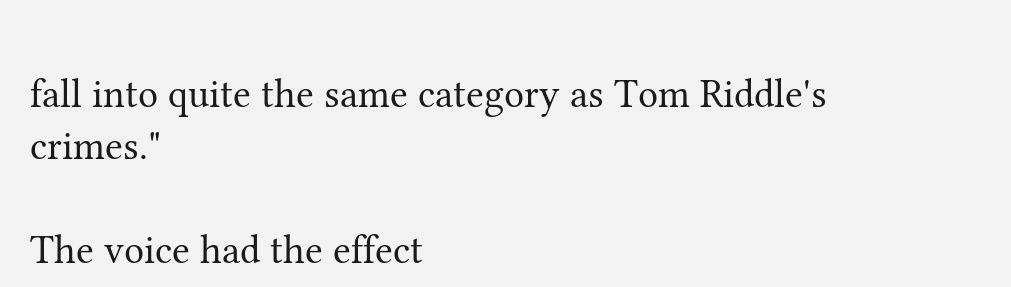fall into quite the same category as Tom Riddle's crimes."

The voice had the effect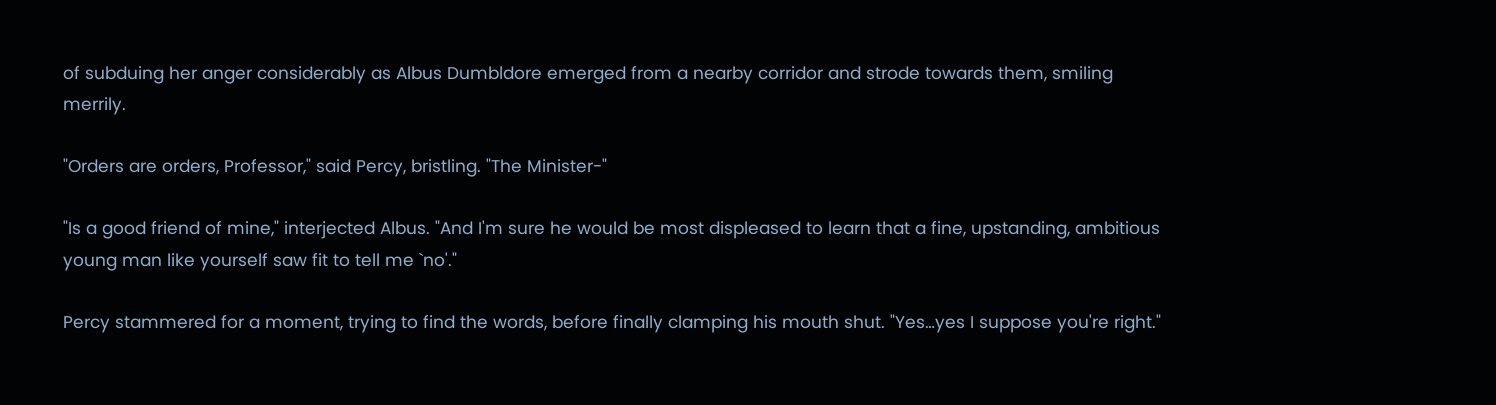of subduing her anger considerably as Albus Dumbldore emerged from a nearby corridor and strode towards them, smiling merrily.

"Orders are orders, Professor," said Percy, bristling. "The Minister-"

"Is a good friend of mine," interjected Albus. "And I'm sure he would be most displeased to learn that a fine, upstanding, ambitious young man like yourself saw fit to tell me `no'."

Percy stammered for a moment, trying to find the words, before finally clamping his mouth shut. "Yes…yes I suppose you're right."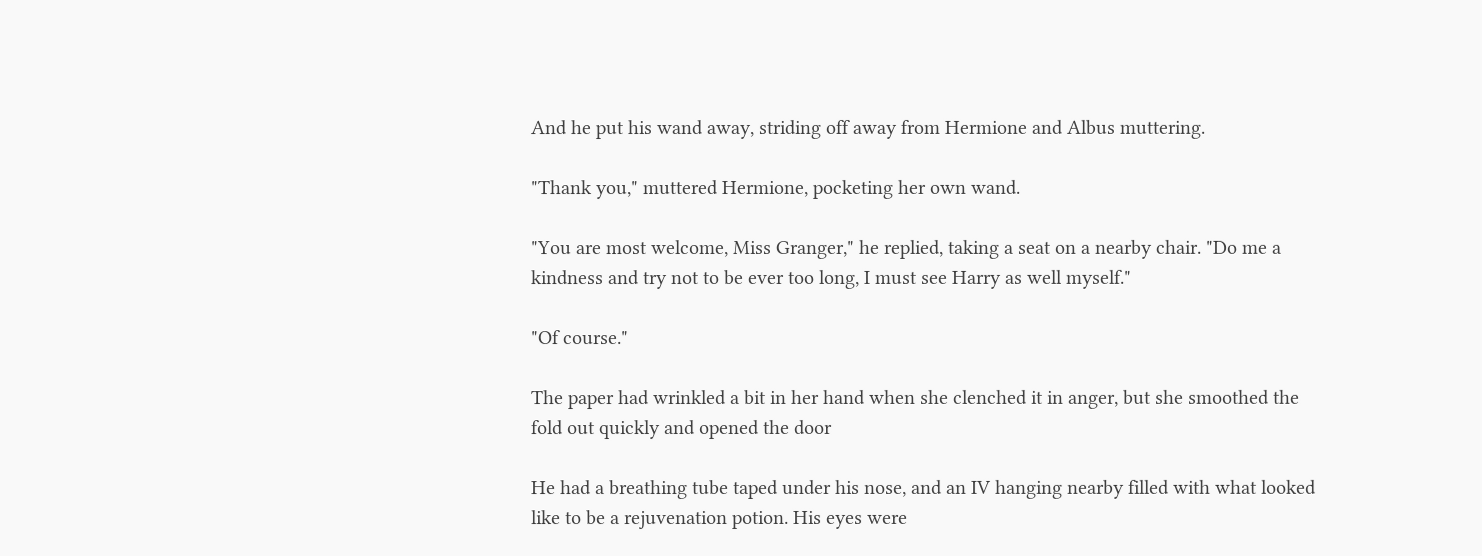And he put his wand away, striding off away from Hermione and Albus muttering.

"Thank you," muttered Hermione, pocketing her own wand.

"You are most welcome, Miss Granger," he replied, taking a seat on a nearby chair. "Do me a kindness and try not to be ever too long, I must see Harry as well myself."

"Of course."

The paper had wrinkled a bit in her hand when she clenched it in anger, but she smoothed the fold out quickly and opened the door

He had a breathing tube taped under his nose, and an IV hanging nearby filled with what looked like to be a rejuvenation potion. His eyes were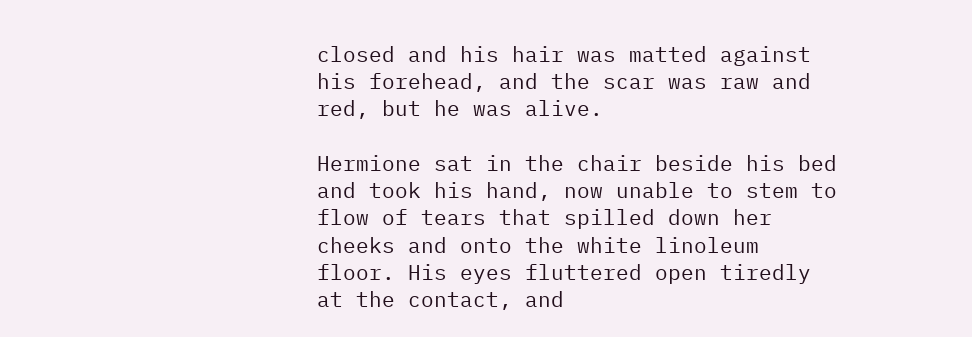closed and his hair was matted against his forehead, and the scar was raw and red, but he was alive.

Hermione sat in the chair beside his bed and took his hand, now unable to stem to flow of tears that spilled down her cheeks and onto the white linoleum floor. His eyes fluttered open tiredly at the contact, and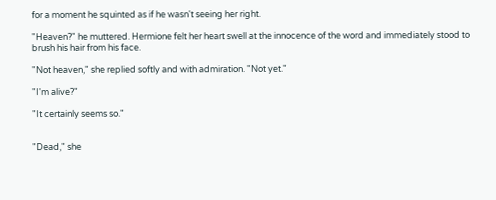for a moment he squinted as if he wasn't seeing her right.

"Heaven?" he muttered. Hermione felt her heart swell at the innocence of the word and immediately stood to brush his hair from his face.

"Not heaven," she replied softly and with admiration. "Not yet."

"I'm alive?"

"It certainly seems so."


"Dead," she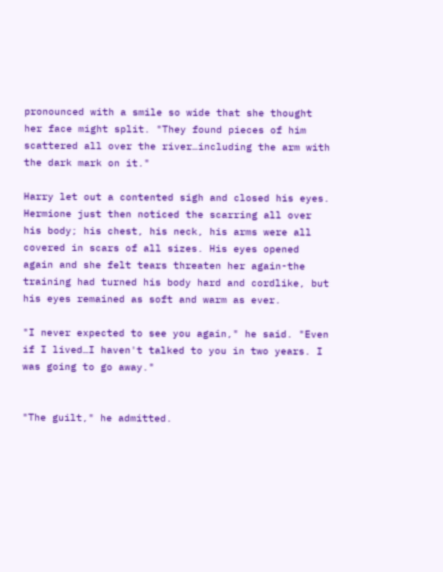pronounced with a smile so wide that she thought her face might split. "They found pieces of him scattered all over the river…including the arm with the dark mark on it."

Harry let out a contented sigh and closed his eyes. Hermione just then noticed the scarring all over his body; his chest, his neck, his arms were all covered in scars of all sizes. His eyes opened again and she felt tears threaten her again-the training had turned his body hard and cordlike, but his eyes remained as soft and warm as ever.

"I never expected to see you again," he said. "Even if I lived…I haven't talked to you in two years. I was going to go away."


"The guilt," he admitted.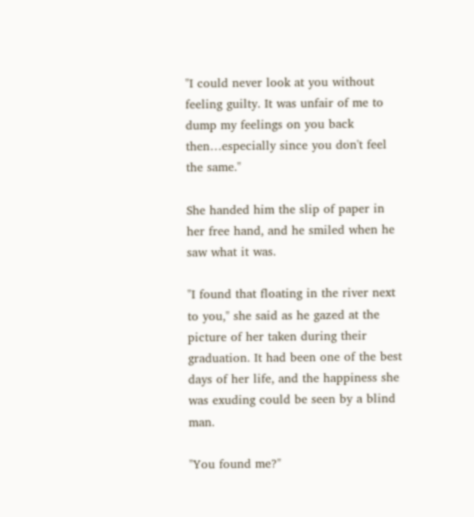"I could never look at you without feeling guilty. It was unfair of me to dump my feelings on you back then…especially since you don't feel the same."

She handed him the slip of paper in her free hand, and he smiled when he saw what it was.

"I found that floating in the river next to you," she said as he gazed at the picture of her taken during their graduation. It had been one of the best days of her life, and the happiness she was exuding could be seen by a blind man.

"You found me?"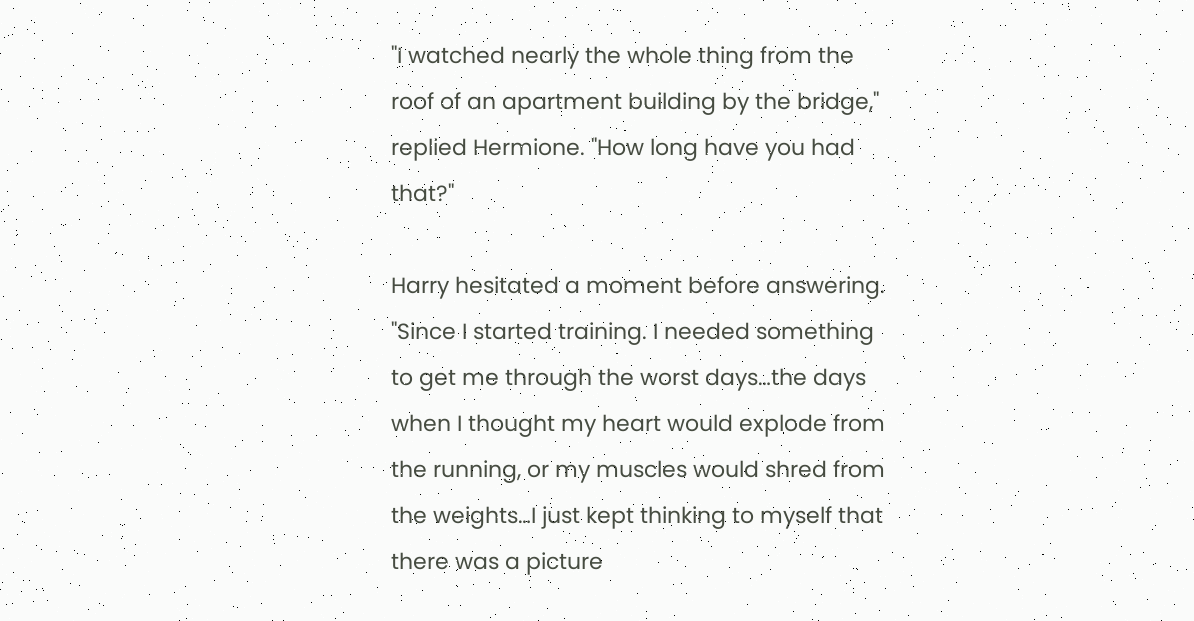"I watched nearly the whole thing from the roof of an apartment building by the bridge," replied Hermione. "How long have you had that?"

Harry hesitated a moment before answering. "Since I started training. I needed something to get me through the worst days…the days when I thought my heart would explode from the running, or my muscles would shred from the weights…I just kept thinking to myself that there was a picture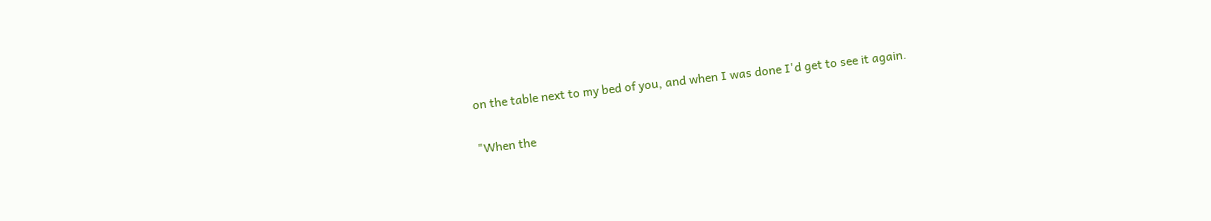on the table next to my bed of you, and when I was done I'd get to see it again.

"When the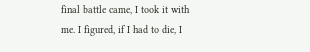final battle came, I took it with me. I figured, if I had to die, I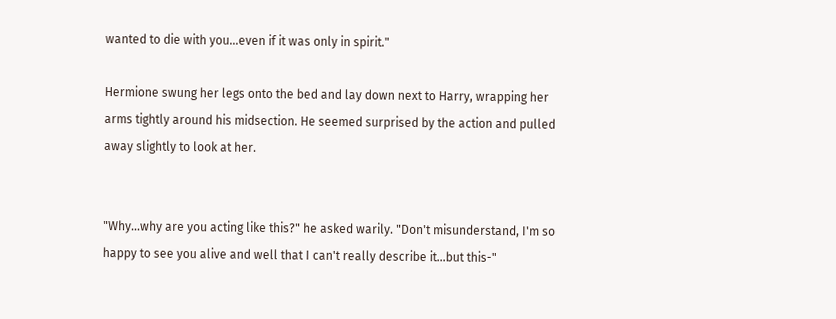wanted to die with you…even if it was only in spirit."

Hermione swung her legs onto the bed and lay down next to Harry, wrapping her arms tightly around his midsection. He seemed surprised by the action and pulled away slightly to look at her.


"Why…why are you acting like this?" he asked warily. "Don't misunderstand, I'm so happy to see you alive and well that I can't really describe it…but this-"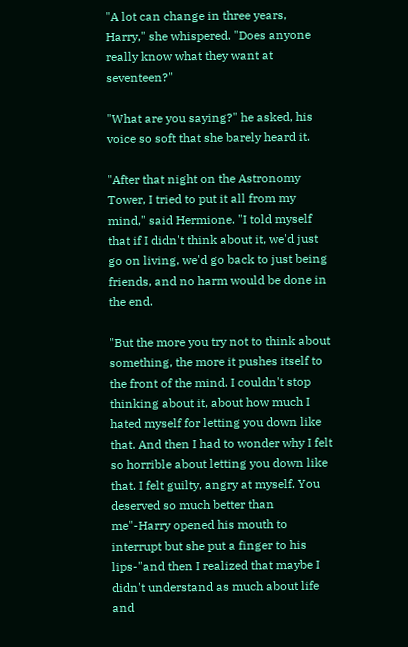"A lot can change in three years, Harry," she whispered. "Does anyone really know what they want at seventeen?"

"What are you saying?" he asked, his voice so soft that she barely heard it.

"After that night on the Astronomy Tower, I tried to put it all from my mind," said Hermione. "I told myself that if I didn't think about it, we'd just go on living, we'd go back to just being friends, and no harm would be done in the end.

"But the more you try not to think about something, the more it pushes itself to the front of the mind. I couldn't stop thinking about it, about how much I hated myself for letting you down like that. And then I had to wonder why I felt so horrible about letting you down like that. I felt guilty, angry at myself. You deserved so much better than me"-Harry opened his mouth to interrupt but she put a finger to his lips-"and then I realized that maybe I didn't understand as much about life and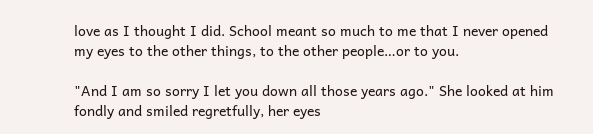love as I thought I did. School meant so much to me that I never opened my eyes to the other things, to the other people…or to you.

"And I am so sorry I let you down all those years ago." She looked at him fondly and smiled regretfully, her eyes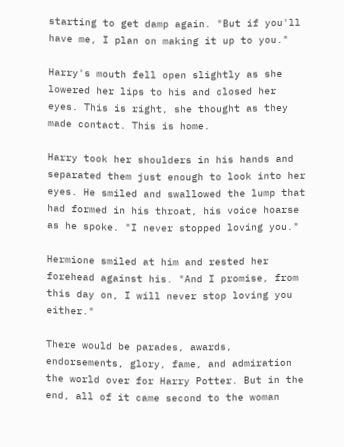starting to get damp again. "But if you'll have me, I plan on making it up to you."

Harry's mouth fell open slightly as she lowered her lips to his and closed her eyes. This is right, she thought as they made contact. This is home.

Harry took her shoulders in his hands and separated them just enough to look into her eyes. He smiled and swallowed the lump that had formed in his throat, his voice hoarse as he spoke. "I never stopped loving you."

Hermione smiled at him and rested her forehead against his. "And I promise, from this day on, I will never stop loving you either."

There would be parades, awards, endorsements, glory, fame, and admiration the world over for Harry Potter. But in the end, all of it came second to the woman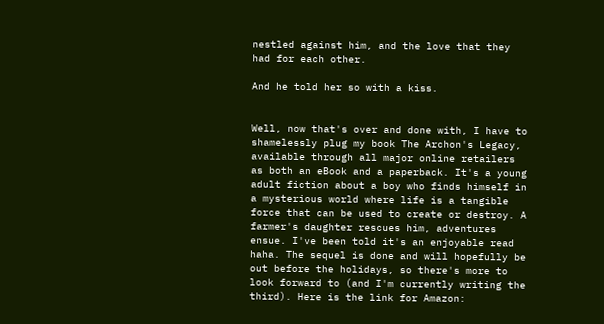nestled against him, and the love that they had for each other.

And he told her so with a kiss.


Well, now that's over and done with, I have to shamelessly plug my book The Archon's Legacy, available through all major online retailers as both an eBook and a paperback. It's a young adult fiction about a boy who finds himself in a mysterious world where life is a tangible force that can be used to create or destroy. A farmer's daughter rescues him, adventures ensue. I've been told it's an enjoyable read haha. The sequel is done and will hopefully be out before the holidays, so there's more to look forward to (and I'm currently writing the third). Here is the link for Amazon: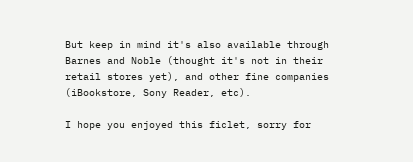But keep in mind it's also available through Barnes and Noble (thought it's not in their retail stores yet), and other fine companies (iBookstore, Sony Reader, etc).

I hope you enjoyed this ficlet, sorry for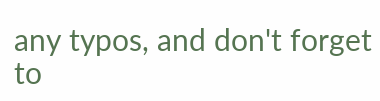any typos, and don't forget to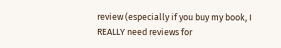review (especially if you buy my book, I REALLY need reviews for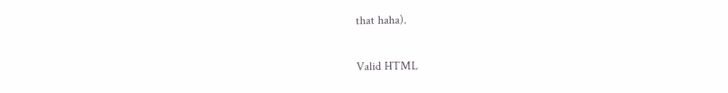that haha).


Valid HTML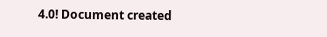4.0! Document created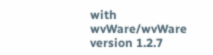with wvWare/wvWare version 1.2.7